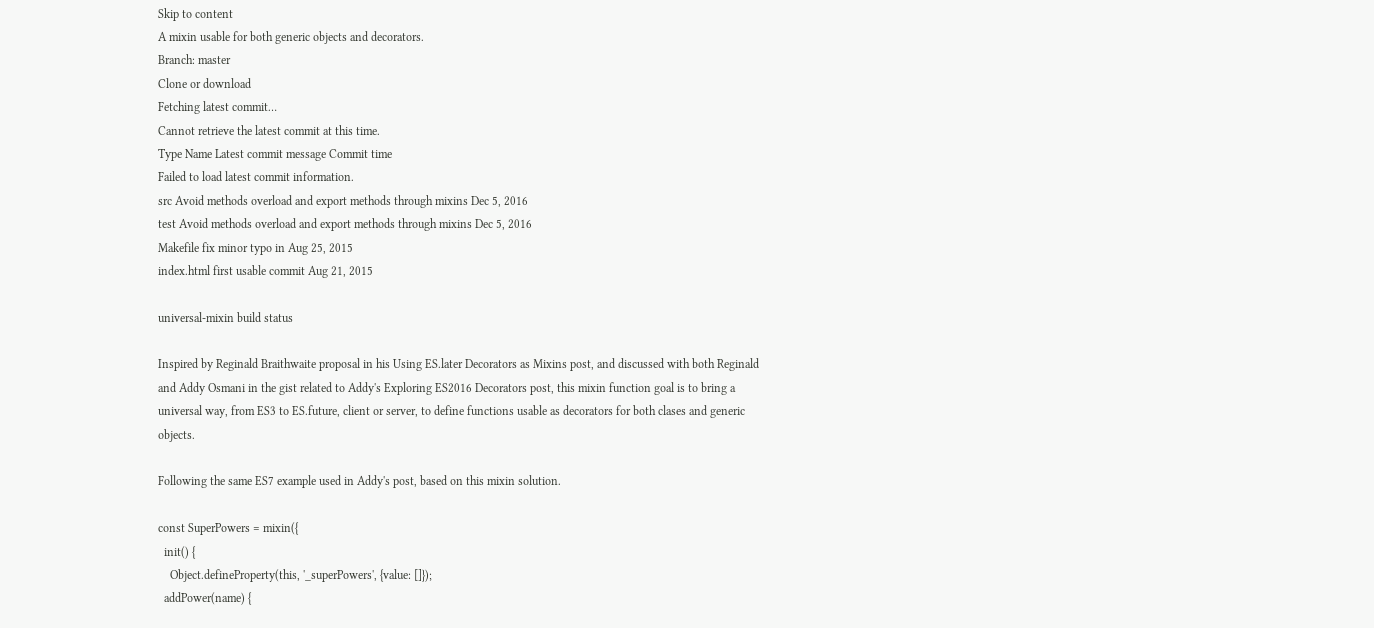Skip to content
A mixin usable for both generic objects and decorators.
Branch: master
Clone or download
Fetching latest commit…
Cannot retrieve the latest commit at this time.
Type Name Latest commit message Commit time
Failed to load latest commit information.
src Avoid methods overload and export methods through mixins Dec 5, 2016
test Avoid methods overload and export methods through mixins Dec 5, 2016
Makefile fix minor typo in Aug 25, 2015
index.html first usable commit Aug 21, 2015

universal-mixin build status

Inspired by Reginald Braithwaite proposal in his Using ES.later Decorators as Mixins post, and discussed with both Reginald and Addy Osmani in the gist related to Addy's Exploring ES2016 Decorators post, this mixin function goal is to bring a universal way, from ES3 to ES.future, client or server, to define functions usable as decorators for both clases and generic objects.

Following the same ES7 example used in Addy's post, based on this mixin solution.

const SuperPowers = mixin({
  init() {
    Object.defineProperty(this, '_superPowers', {value: []});
  addPower(name) {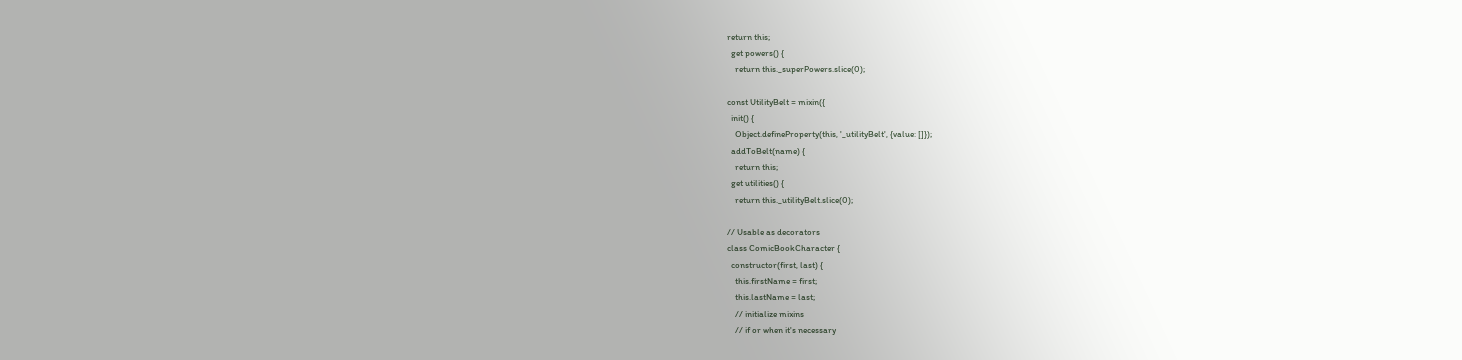return this;
  get powers() {
    return this._superPowers.slice(0);

const UtilityBelt = mixin({
  init() {
    Object.defineProperty(this, '_utilityBelt', {value: []});
  addToBelt(name) {
    return this;
  get utilities() {
    return this._utilityBelt.slice(0);

// Usable as decorators
class ComicBookCharacter {
  constructor(first, last) {
    this.firstName = first;
    this.lastName = last;
    // initialize mixins
    // if or when it's necessary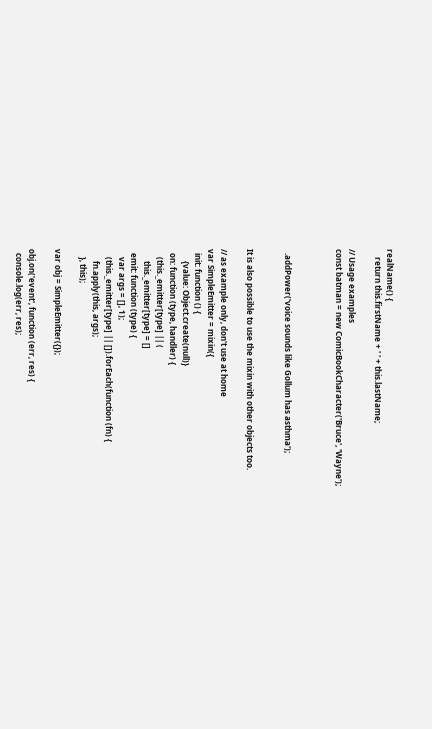realName() {
    return this.firstName + ' ' + this.lastName;

// Usage examples
const batman = new ComicBookCharacter('Bruce', 'Wayne');



  .addPower('voice sounds like Gollum has asthma');


It is also possible to use the mixin with other objects too.

// as example only, don't use at home
var SimpleEmitter = mixin({
  init: function () {
      {value: Object.create(null)}
  on: function (type, handler) {
    (this._emitter[type] || (
      this._emitter[type] = []
  emit: function (type) {
    var args = [], 1);
    (this._emitter[type] || []).forEach(function (fn) {
      fn.apply(this, args);
    }, this);

var obj = SimpleEmitter({});

obj.on('event', function (err, res) {
  console.log(err, res);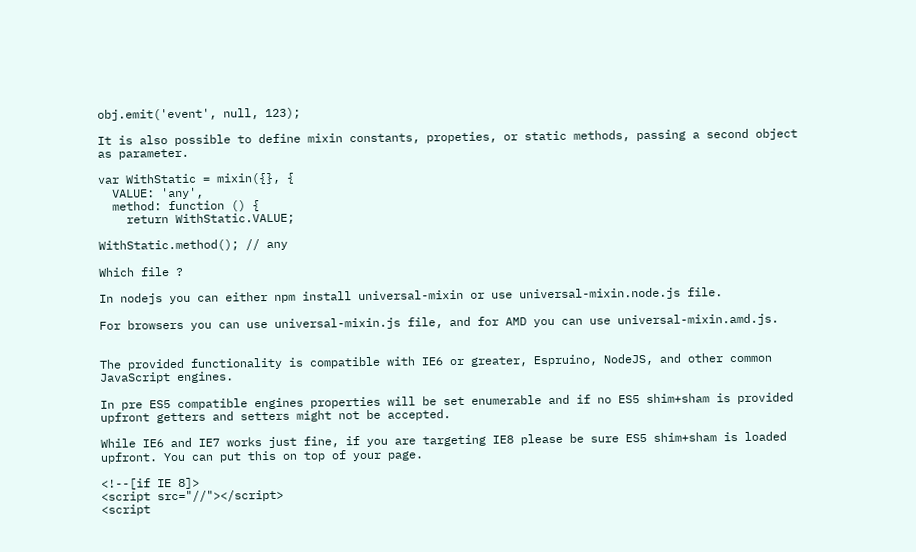obj.emit('event', null, 123);

It is also possible to define mixin constants, propeties, or static methods, passing a second object as parameter.

var WithStatic = mixin({}, {
  VALUE: 'any',
  method: function () {
    return WithStatic.VALUE;

WithStatic.method(); // any

Which file ?

In nodejs you can either npm install universal-mixin or use universal-mixin.node.js file.

For browsers you can use universal-mixin.js file, and for AMD you can use universal-mixin.amd.js.


The provided functionality is compatible with IE6 or greater, Espruino, NodeJS, and other common JavaScript engines.

In pre ES5 compatible engines properties will be set enumerable and if no ES5 shim+sham is provided upfront getters and setters might not be accepted.

While IE6 and IE7 works just fine, if you are targeting IE8 please be sure ES5 shim+sham is loaded upfront. You can put this on top of your page.

<!--[if IE 8]>
<script src="//"></script>
<script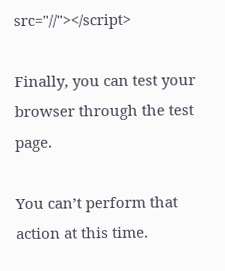src="//"></script>

Finally, you can test your browser through the test page.

You can’t perform that action at this time.